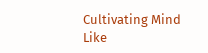Cultivating Mind Like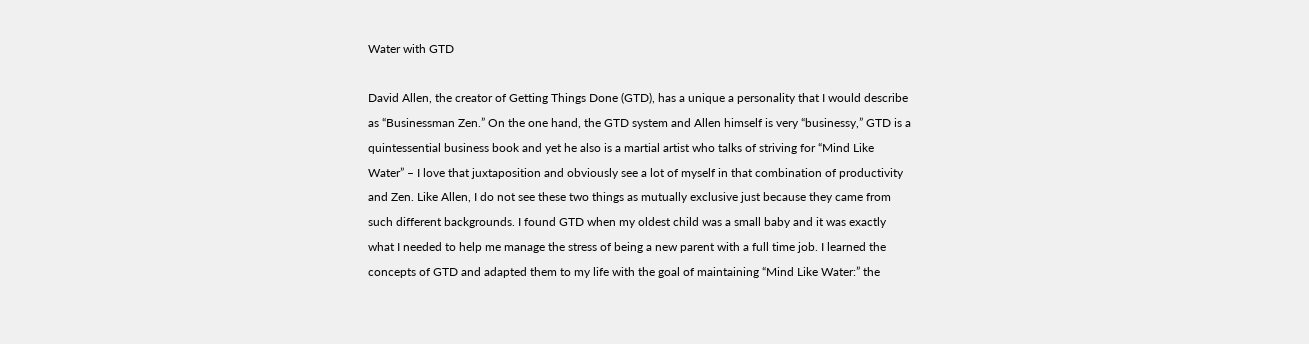Water with GTD

David Allen, the creator of Getting Things Done (GTD), has a unique a personality that I would describe as “Businessman Zen.” On the one hand, the GTD system and Allen himself is very “businessy,” GTD is a quintessential business book and yet he also is a martial artist who talks of striving for “Mind Like Water” – I love that juxtaposition and obviously see a lot of myself in that combination of productivity and Zen. Like Allen, I do not see these two things as mutually exclusive just because they came from such different backgrounds. I found GTD when my oldest child was a small baby and it was exactly what I needed to help me manage the stress of being a new parent with a full time job. I learned the concepts of GTD and adapted them to my life with the goal of maintaining “Mind Like Water:” the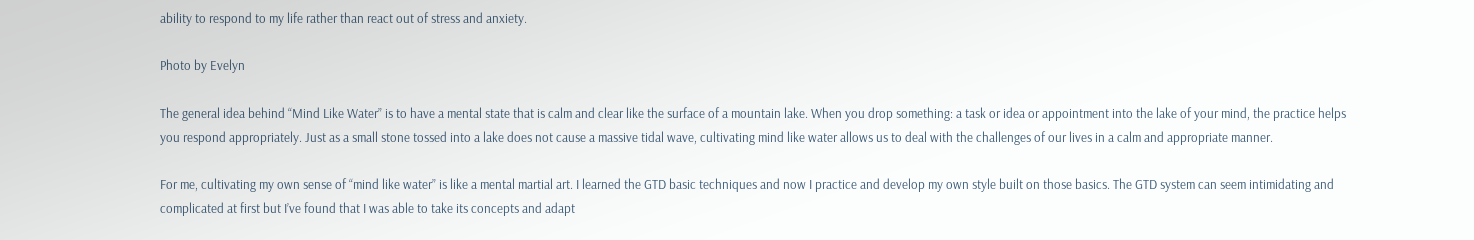ability to respond to my life rather than react out of stress and anxiety.

Photo by Evelyn

The general idea behind “Mind Like Water” is to have a mental state that is calm and clear like the surface of a mountain lake. When you drop something: a task or idea or appointment into the lake of your mind, the practice helps you respond appropriately. Just as a small stone tossed into a lake does not cause a massive tidal wave, cultivating mind like water allows us to deal with the challenges of our lives in a calm and appropriate manner.

For me, cultivating my own sense of “mind like water” is like a mental martial art. I learned the GTD basic techniques and now I practice and develop my own style built on those basics. The GTD system can seem intimidating and complicated at first but I’ve found that I was able to take its concepts and adapt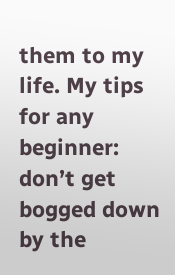them to my life. My tips for any beginner: don’t get bogged down by the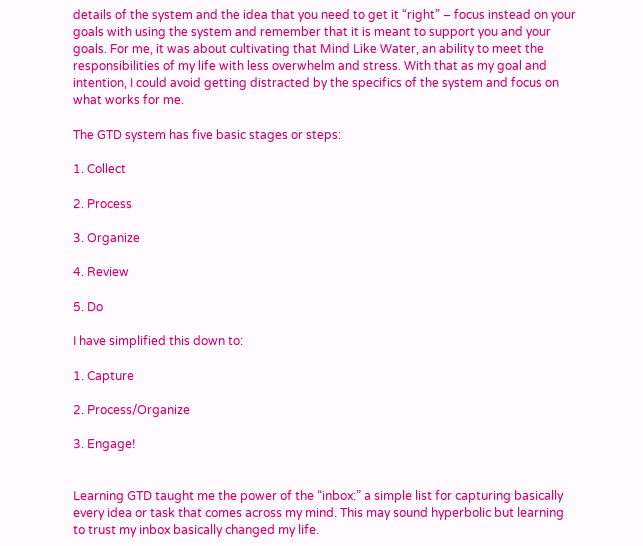details of the system and the idea that you need to get it “right” – focus instead on your goals with using the system and remember that it is meant to support you and your goals. For me, it was about cultivating that Mind Like Water, an ability to meet the responsibilities of my life with less overwhelm and stress. With that as my goal and intention, I could avoid getting distracted by the specifics of the system and focus on what works for me.

The GTD system has five basic stages or steps:

1. Collect

2. Process

3. Organize

4. Review

5. Do

I have simplified this down to:

1. Capture

2. Process/Organize

3. Engage!


Learning GTD taught me the power of the “inbox:” a simple list for capturing basically every idea or task that comes across my mind. This may sound hyperbolic but learning to trust my inbox basically changed my life.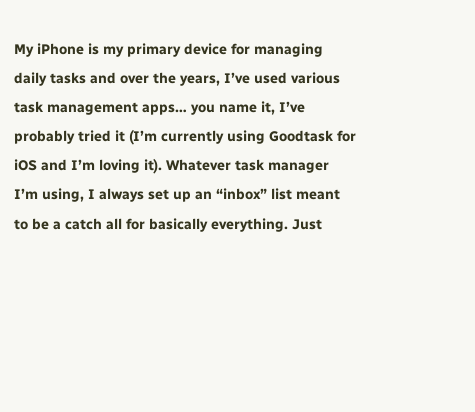My iPhone is my primary device for managing daily tasks and over the years, I’ve used various task management apps… you name it, I’ve probably tried it (I’m currently using Goodtask for iOS and I’m loving it). Whatever task manager I’m using, I always set up an “inbox” list meant to be a catch all for basically everything. Just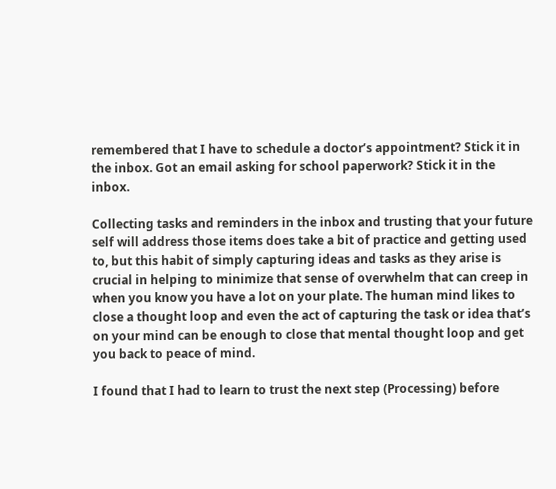remembered that I have to schedule a doctor’s appointment? Stick it in the inbox. Got an email asking for school paperwork? Stick it in the inbox.

Collecting tasks and reminders in the inbox and trusting that your future self will address those items does take a bit of practice and getting used to, but this habit of simply capturing ideas and tasks as they arise is crucial in helping to minimize that sense of overwhelm that can creep in when you know you have a lot on your plate. The human mind likes to close a thought loop and even the act of capturing the task or idea that’s on your mind can be enough to close that mental thought loop and get you back to peace of mind.

I found that I had to learn to trust the next step (Processing) before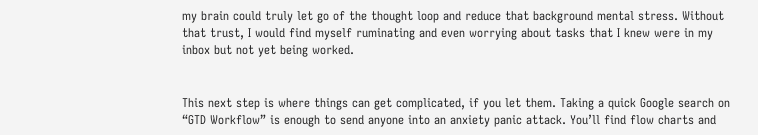my brain could truly let go of the thought loop and reduce that background mental stress. Without that trust, I would find myself ruminating and even worrying about tasks that I knew were in my inbox but not yet being worked.


This next step is where things can get complicated, if you let them. Taking a quick Google search on “GTD Workflow” is enough to send anyone into an anxiety panic attack. You’ll find flow charts and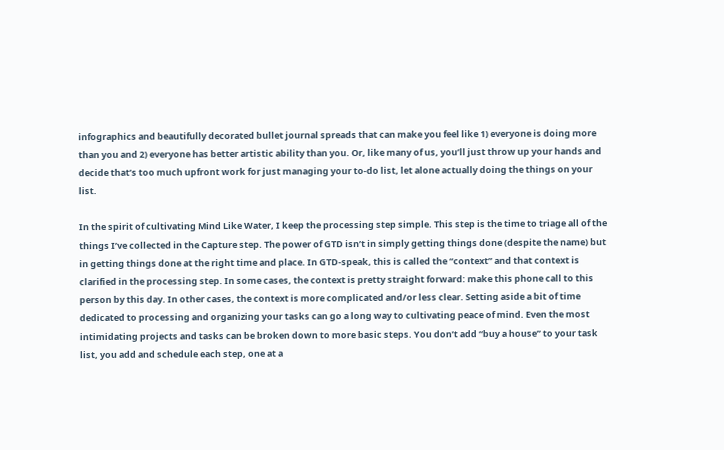infographics and beautifully decorated bullet journal spreads that can make you feel like 1) everyone is doing more than you and 2) everyone has better artistic ability than you. Or, like many of us, you’ll just throw up your hands and decide that’s too much upfront work for just managing your to-do list, let alone actually doing the things on your list.

In the spirit of cultivating Mind Like Water, I keep the processing step simple. This step is the time to triage all of the things I’ve collected in the Capture step. The power of GTD isn’t in simply getting things done (despite the name) but in getting things done at the right time and place. In GTD-speak, this is called the “context” and that context is clarified in the processing step. In some cases, the context is pretty straight forward: make this phone call to this person by this day. In other cases, the context is more complicated and/or less clear. Setting aside a bit of time dedicated to processing and organizing your tasks can go a long way to cultivating peace of mind. Even the most intimidating projects and tasks can be broken down to more basic steps. You don’t add “buy a house” to your task list, you add and schedule each step, one at a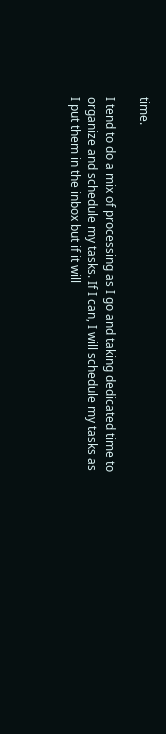time.

I tend to do a mix of processing as I go and taking dedicated time to organize and schedule my tasks. If I can, I will schedule my tasks as I put them in the inbox but if it will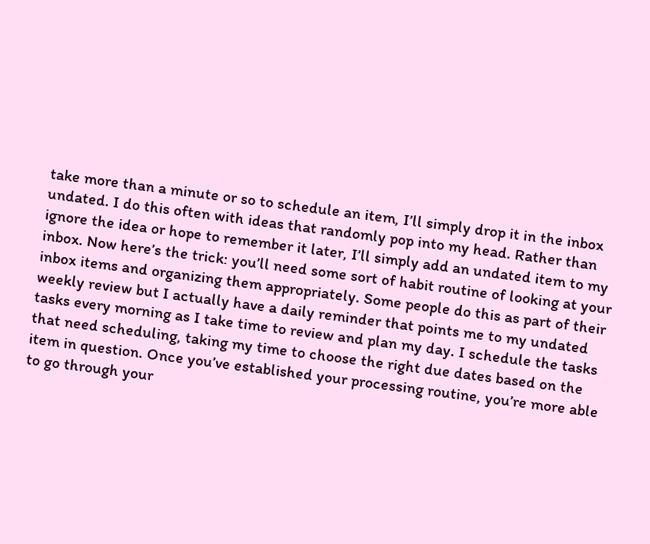take more than a minute or so to schedule an item, I’ll simply drop it in the inbox undated. I do this often with ideas that randomly pop into my head. Rather than ignore the idea or hope to remember it later, I’ll simply add an undated item to my inbox. Now here’s the trick: you’ll need some sort of habit routine of looking at your inbox items and organizing them appropriately. Some people do this as part of their weekly review but I actually have a daily reminder that points me to my undated tasks every morning as I take time to review and plan my day. I schedule the tasks that need scheduling, taking my time to choose the right due dates based on the item in question. Once you’ve established your processing routine, you’re more able to go through your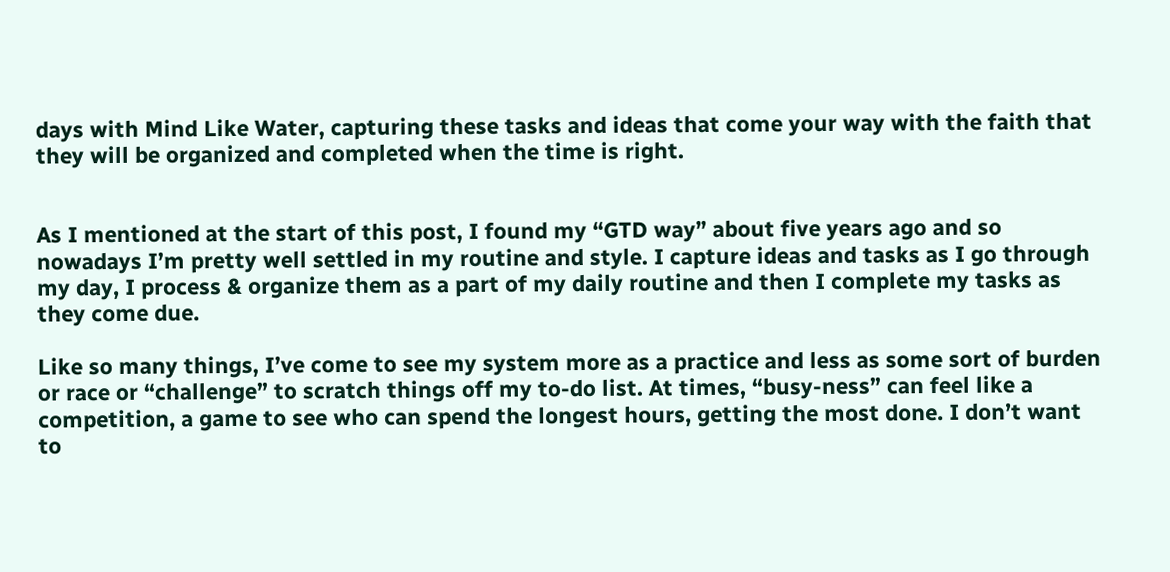days with Mind Like Water, capturing these tasks and ideas that come your way with the faith that they will be organized and completed when the time is right.


As I mentioned at the start of this post, I found my “GTD way” about five years ago and so nowadays I’m pretty well settled in my routine and style. I capture ideas and tasks as I go through my day, I process & organize them as a part of my daily routine and then I complete my tasks as they come due.

Like so many things, I’ve come to see my system more as a practice and less as some sort of burden or race or “challenge” to scratch things off my to-do list. At times, “busy-ness” can feel like a competition, a game to see who can spend the longest hours, getting the most done. I don’t want to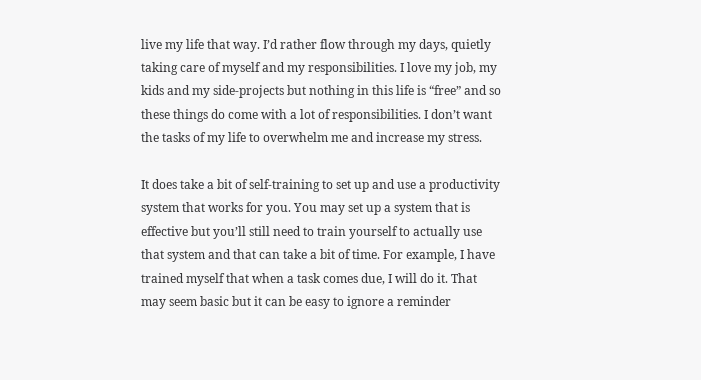live my life that way. I’d rather flow through my days, quietly taking care of myself and my responsibilities. I love my job, my kids and my side-projects but nothing in this life is “free” and so these things do come with a lot of responsibilities. I don’t want the tasks of my life to overwhelm me and increase my stress.

It does take a bit of self-training to set up and use a productivity system that works for you. You may set up a system that is effective but you’ll still need to train yourself to actually use that system and that can take a bit of time. For example, I have trained myself that when a task comes due, I will do it. That may seem basic but it can be easy to ignore a reminder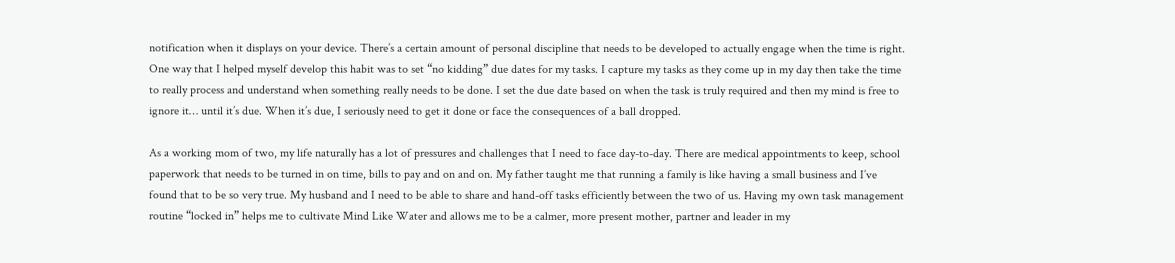notification when it displays on your device. There’s a certain amount of personal discipline that needs to be developed to actually engage when the time is right. One way that I helped myself develop this habit was to set “no kidding” due dates for my tasks. I capture my tasks as they come up in my day then take the time to really process and understand when something really needs to be done. I set the due date based on when the task is truly required and then my mind is free to ignore it… until it’s due. When it’s due, I seriously need to get it done or face the consequences of a ball dropped.

As a working mom of two, my life naturally has a lot of pressures and challenges that I need to face day-to-day. There are medical appointments to keep, school paperwork that needs to be turned in on time, bills to pay and on and on. My father taught me that running a family is like having a small business and I’ve found that to be so very true. My husband and I need to be able to share and hand-off tasks efficiently between the two of us. Having my own task management routine “locked in” helps me to cultivate Mind Like Water and allows me to be a calmer, more present mother, partner and leader in my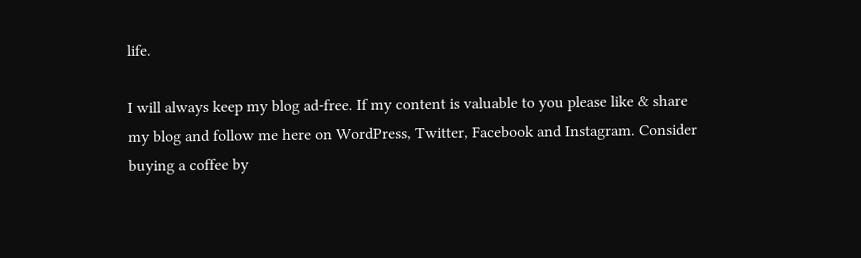life.

I will always keep my blog ad-free. If my content is valuable to you please like & share my blog and follow me here on WordPress, Twitter, Facebook and Instagram. Consider buying a coffee by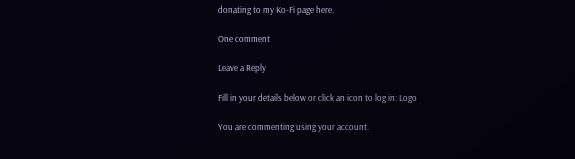donating to my Ko-Fi page here.

One comment

Leave a Reply

Fill in your details below or click an icon to log in: Logo

You are commenting using your account.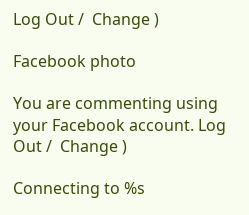Log Out /  Change )

Facebook photo

You are commenting using your Facebook account. Log Out /  Change )

Connecting to %s